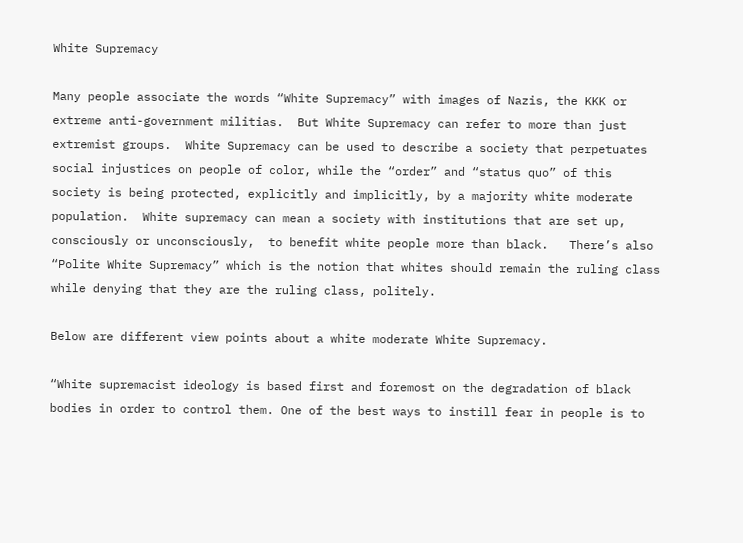White Supremacy

Many people associate the words “White Supremacy” with images of Nazis, the KKK or extreme anti-government militias.  But White Supremacy can refer to more than just extremist groups.  White Supremacy can be used to describe a society that perpetuates social injustices on people of color, while the “order” and “status quo” of this society is being protected, explicitly and implicitly, by a majority white moderate population.  White supremacy can mean a society with institutions that are set up, consciously or unconsciously,  to benefit white people more than black.   There’s also “Polite White Supremacy” which is the notion that whites should remain the ruling class while denying that they are the ruling class, politely.

Below are different view points about a white moderate White Supremacy.

“White supremacist ideology is based first and foremost on the degradation of black bodies in order to control them. One of the best ways to instill fear in people is to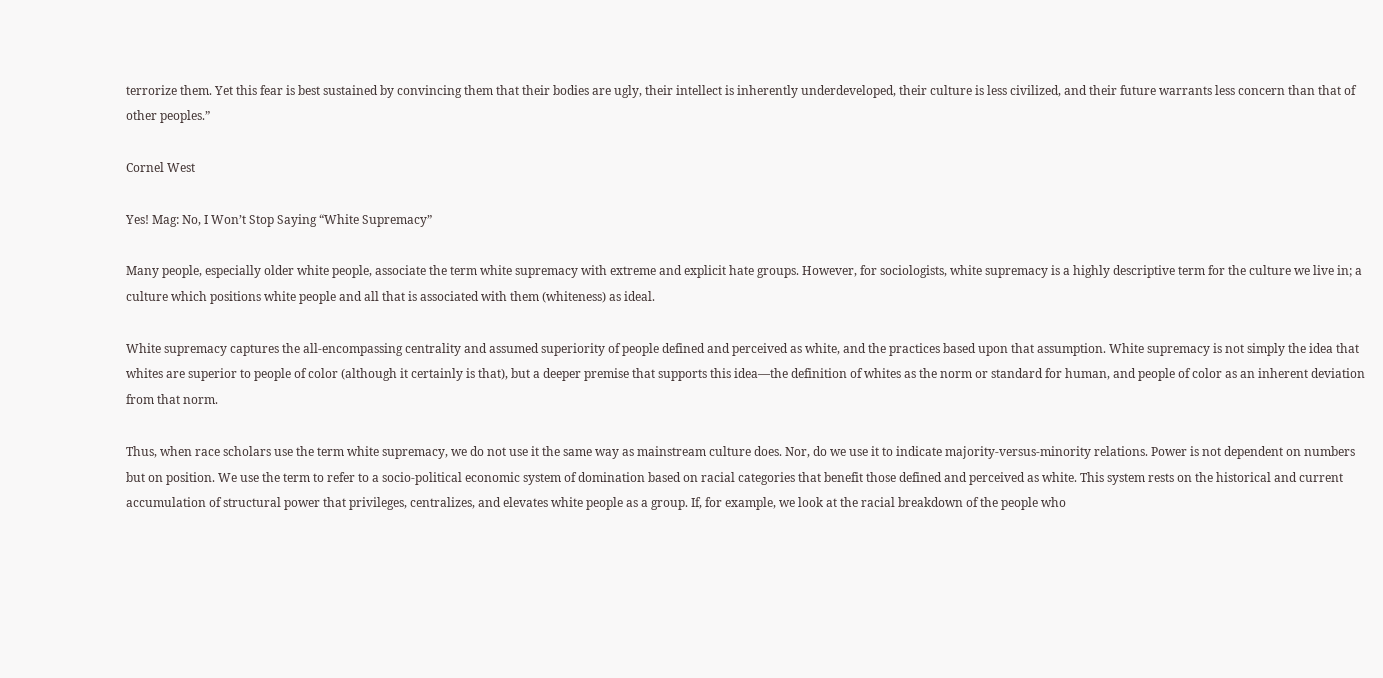terrorize them. Yet this fear is best sustained by convincing them that their bodies are ugly, their intellect is inherently underdeveloped, their culture is less civilized, and their future warrants less concern than that of other peoples.”

Cornel West

Yes! Mag: No, I Won’t Stop Saying “White Supremacy”

Many people, especially older white people, associate the term white supremacy with extreme and explicit hate groups. However, for sociologists, white supremacy is a highly descriptive term for the culture we live in; a culture which positions white people and all that is associated with them (whiteness) as ideal.

White supremacy captures the all-encompassing centrality and assumed superiority of people defined and perceived as white, and the practices based upon that assumption. White supremacy is not simply the idea that whites are superior to people of color (although it certainly is that), but a deeper premise that supports this idea—the definition of whites as the norm or standard for human, and people of color as an inherent deviation from that norm.

Thus, when race scholars use the term white supremacy, we do not use it the same way as mainstream culture does. Nor, do we use it to indicate majority-versus-minority relations. Power is not dependent on numbers but on position. We use the term to refer to a socio-political economic system of domination based on racial categories that benefit those defined and perceived as white. This system rests on the historical and current accumulation of structural power that privileges, centralizes, and elevates white people as a group. If, for example, we look at the racial breakdown of the people who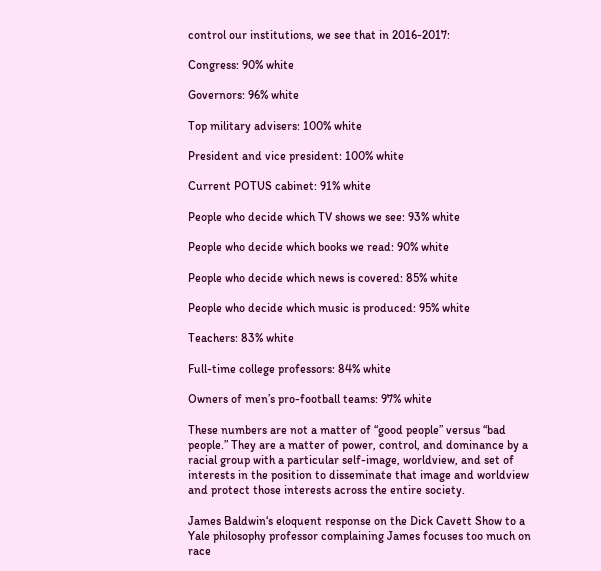control our institutions, we see that in 2016-2017:

Congress: 90% white

Governors: 96% white

Top military advisers: 100% white

President and vice president: 100% white

Current POTUS cabinet: 91% white

People who decide which TV shows we see: 93% white

People who decide which books we read: 90% white

People who decide which news is covered: 85% white

People who decide which music is produced: 95% white

Teachers: 83% white

Full-time college professors: 84% white

Owners of men’s pro-football teams: 97% white

These numbers are not a matter of “good people” versus “bad people.” They are a matter of power, control, and dominance by a racial group with a particular self-image, worldview, and set of interests in the position to disseminate that image and worldview and protect those interests across the entire society.

James Baldwin‘s eloquent response on the Dick Cavett Show to a Yale philosophy professor complaining James focuses too much on race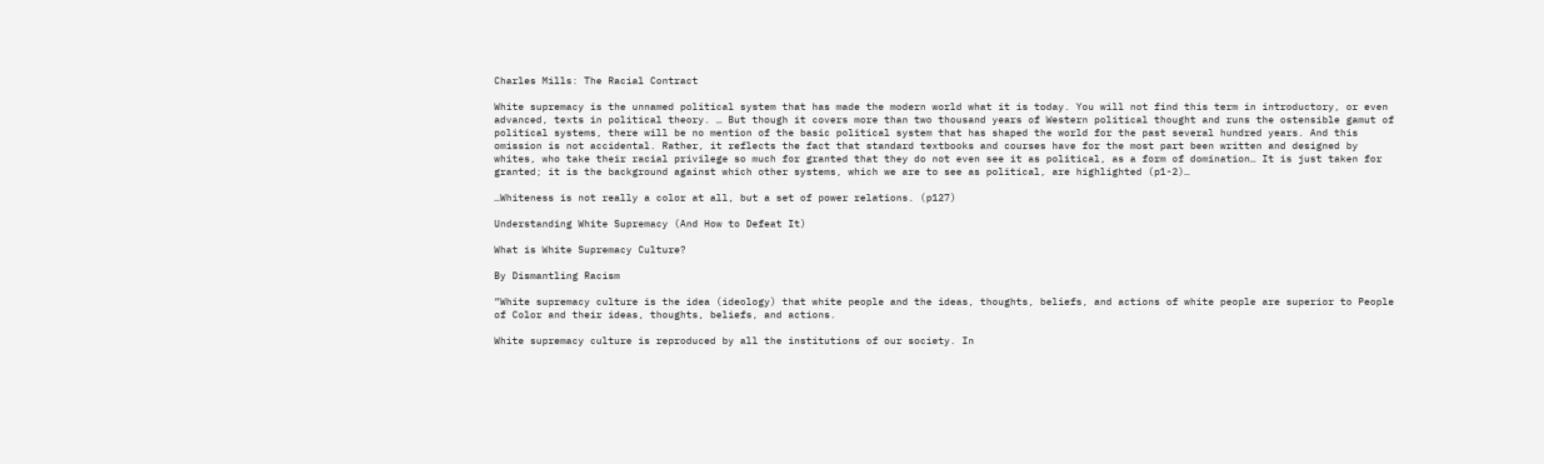Charles Mills: The Racial Contract

White supremacy is the unnamed political system that has made the modern world what it is today. You will not find this term in introductory, or even advanced, texts in political theory. … But though it covers more than two thousand years of Western political thought and runs the ostensible gamut of political systems, there will be no mention of the basic political system that has shaped the world for the past several hundred years. And this omission is not accidental. Rather, it reflects the fact that standard textbooks and courses have for the most part been written and designed by whites, who take their racial privilege so much for granted that they do not even see it as political, as a form of domination… It is just taken for granted; it is the background against which other systems, which we are to see as political, are highlighted (p1-2)…

…Whiteness is not really a color at all, but a set of power relations. (p127)

Understanding White Supremacy (And How to Defeat It)

What is White Supremacy Culture?

By Dismantling Racism

”White supremacy culture is the idea (ideology) that white people and the ideas, thoughts, beliefs, and actions of white people are superior to People of Color and their ideas, thoughts, beliefs, and actions.

White supremacy culture is reproduced by all the institutions of our society. In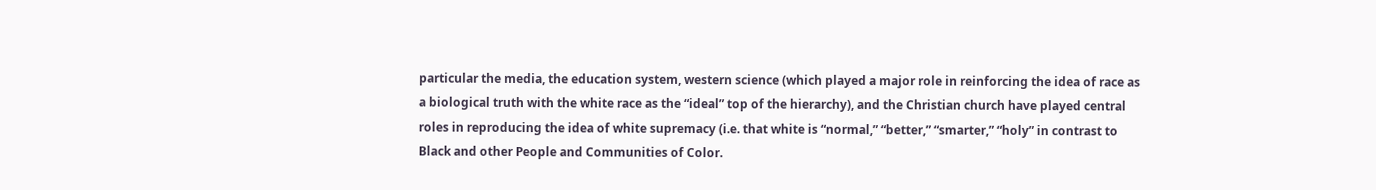particular the media, the education system, western science (which played a major role in reinforcing the idea of race as a biological truth with the white race as the “ideal” top of the hierarchy), and the Christian church have played central roles in reproducing the idea of white supremacy (i.e. that white is “normal,” “better,” “smarter,” “holy” in contrast to Black and other People and Communities of Color.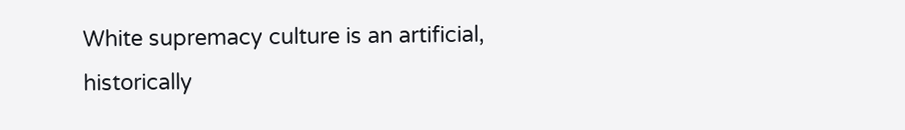White supremacy culture is an artificial, historically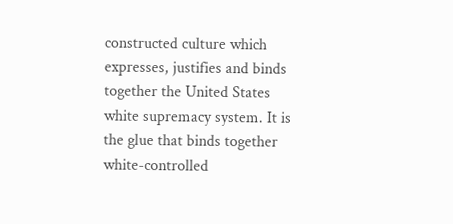constructed culture which expresses, justifies and binds together the United States white supremacy system. It is the glue that binds together white-controlled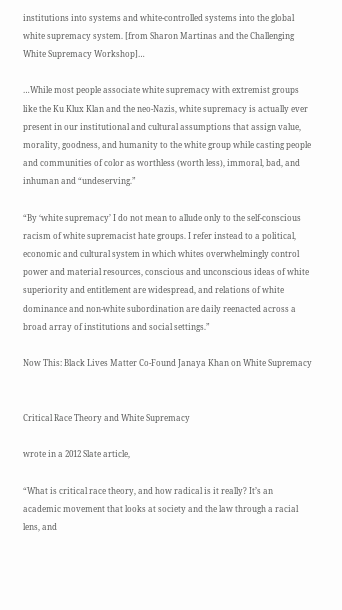institutions into systems and white-controlled systems into the global white supremacy system. [from Sharon Martinas and the Challenging White Supremacy Workshop]…

…While most people associate white supremacy with extremist groups like the Ku Klux Klan and the neo-Nazis, white supremacy is actually ever present in our institutional and cultural assumptions that assign value, morality, goodness, and humanity to the white group while casting people and communities of color as worthless (worth less), immoral, bad, and inhuman and “undeserving.”

“By ‘white supremacy’ I do not mean to allude only to the self-conscious racism of white supremacist hate groups. I refer instead to a political, economic and cultural system in which whites overwhelmingly control power and material resources, conscious and unconscious ideas of white superiority and entitlement are widespread, and relations of white dominance and non-white subordination are daily reenacted across a broad array of institutions and social settings.”

Now This: Black Lives Matter Co-Found Janaya Khan on White Supremacy


Critical Race Theory and White Supremacy

wrote in a 2012 Slate article,

“What is critical race theory, and how radical is it really? It’s an academic movement that looks at society and the law through a racial lens, and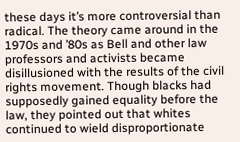these days it’s more controversial than radical. The theory came around in the 1970s and ’80s as Bell and other law professors and activists became disillusioned with the results of the civil rights movement. Though blacks had supposedly gained equality before the law, they pointed out that whites continued to wield disproportionate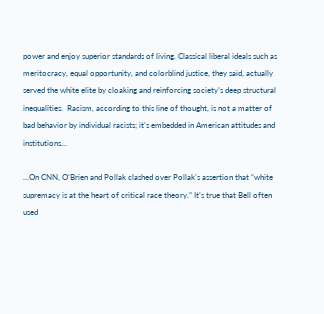power and enjoy superior standards of living. Classical liberal ideals such as meritocracy, equal opportunity, and colorblind justice, they said, actually served the white elite by cloaking and reinforcing society’s deep structural inequalities.  Racism, according to this line of thought, is not a matter of bad behavior by individual racists; it’s embedded in American attitudes and institutions…

…On CNN, O’Brien and Pollak clashed over Pollak’s assertion that “white supremacy is at the heart of critical race theory.” It’s true that Bell often used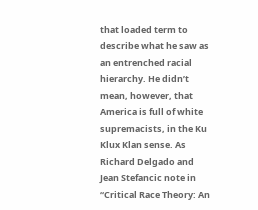that loaded term to describe what he saw as an entrenched racial hierarchy. He didn’t mean, however, that America is full of white supremacists, in the Ku Klux Klan sense. As Richard Delgado and Jean Stefancic note in “Critical Race Theory: An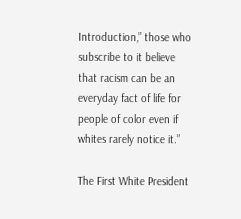Introduction,” those who subscribe to it believe that racism can be an everyday fact of life for people of color even if whites rarely notice it.”

The First White President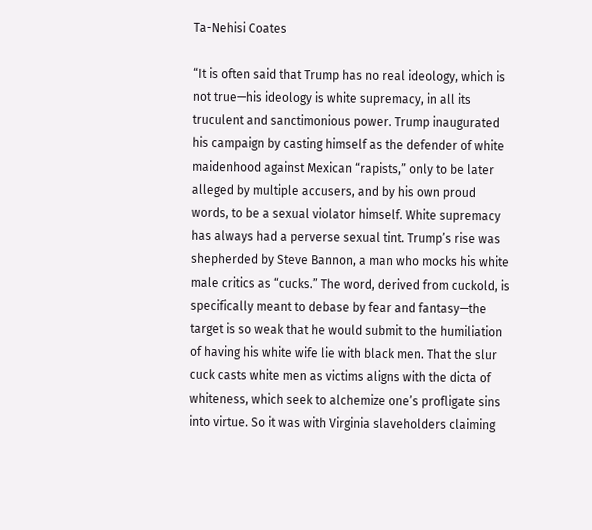Ta-Nehisi Coates

“It is often said that Trump has no real ideology, which is not true—his ideology is white supremacy, in all its truculent and sanctimonious power. Trump inaugurated his campaign by casting himself as the defender of white maidenhood against Mexican “rapists,” only to be later alleged by multiple accusers, and by his own proud words, to be a sexual violator himself. White supremacy has always had a perverse sexual tint. Trump’s rise was shepherded by Steve Bannon, a man who mocks his white male critics as “cucks.” The word, derived from cuckold, is specifically meant to debase by fear and fantasy—the target is so weak that he would submit to the humiliation of having his white wife lie with black men. That the slur cuck casts white men as victims aligns with the dicta of whiteness, which seek to alchemize one’s profligate sins into virtue. So it was with Virginia slaveholders claiming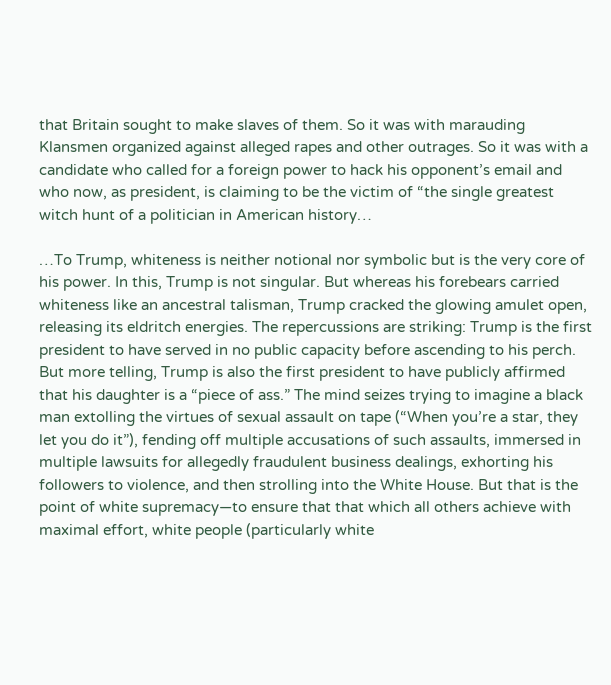that Britain sought to make slaves of them. So it was with marauding Klansmen organized against alleged rapes and other outrages. So it was with a candidate who called for a foreign power to hack his opponent’s email and who now, as president, is claiming to be the victim of “the single greatest witch hunt of a politician in American history…

…To Trump, whiteness is neither notional nor symbolic but is the very core of his power. In this, Trump is not singular. But whereas his forebears carried whiteness like an ancestral talisman, Trump cracked the glowing amulet open, releasing its eldritch energies. The repercussions are striking: Trump is the first president to have served in no public capacity before ascending to his perch. But more telling, Trump is also the first president to have publicly affirmed that his daughter is a “piece of ass.” The mind seizes trying to imagine a black man extolling the virtues of sexual assault on tape (“When you’re a star, they let you do it”), fending off multiple accusations of such assaults, immersed in multiple lawsuits for allegedly fraudulent business dealings, exhorting his followers to violence, and then strolling into the White House. But that is the point of white supremacy—to ensure that that which all others achieve with maximal effort, white people (particularly white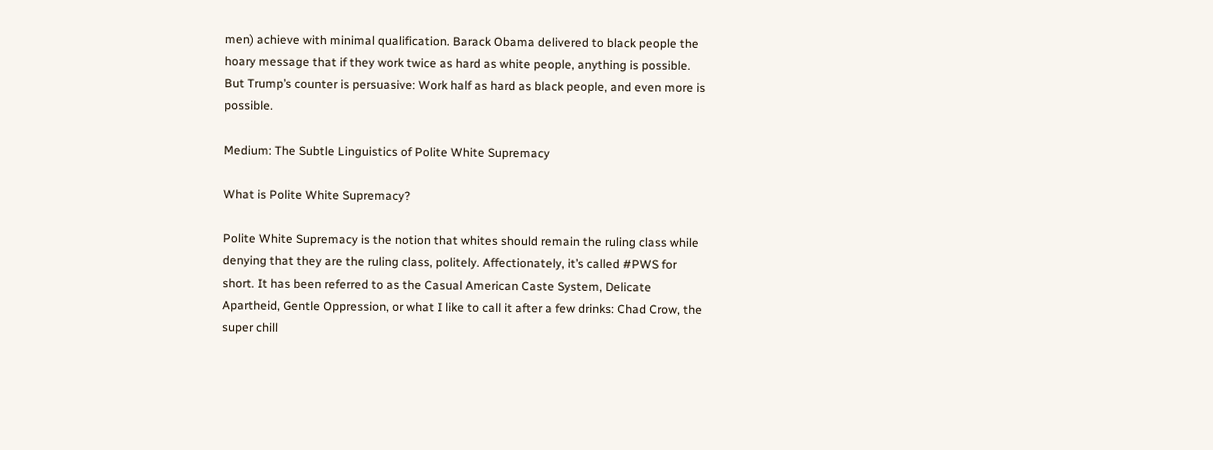men) achieve with minimal qualification. Barack Obama delivered to black people the hoary message that if they work twice as hard as white people, anything is possible. But Trump’s counter is persuasive: Work half as hard as black people, and even more is possible.

Medium: The Subtle Linguistics of Polite White Supremacy

What is Polite White Supremacy?

Polite White Supremacy is the notion that whites should remain the ruling class while denying that they are the ruling class, politely. Affectionately, it’s called #PWS for short. It has been referred to as the Casual American Caste System, Delicate Apartheid, Gentle Oppression, or what I like to call it after a few drinks: Chad Crow, the super chill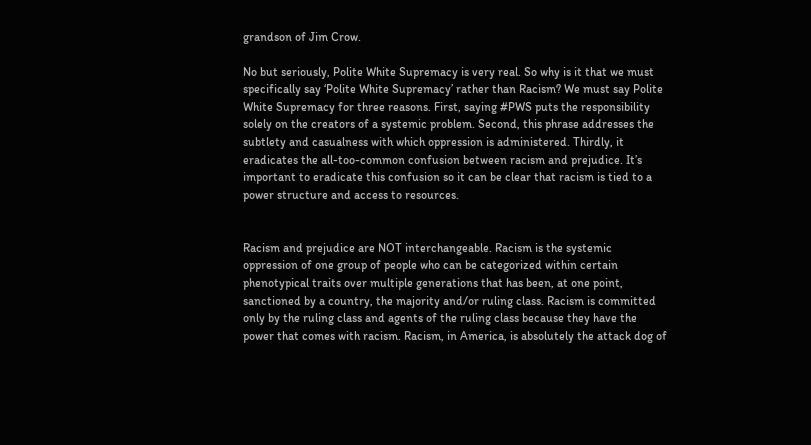grandson of Jim Crow.

No but seriously, Polite White Supremacy is very real. So why is it that we must specifically say ‘Polite White Supremacy’ rather than Racism? We must say Polite White Supremacy for three reasons. First, saying #PWS puts the responsibility solely on the creators of a systemic problem. Second, this phrase addresses the subtlety and casualness with which oppression is administered. Thirdly, it eradicates the all-too-common confusion between racism and prejudice. It’s important to eradicate this confusion so it can be clear that racism is tied to a power structure and access to resources.


Racism and prejudice are NOT interchangeable. Racism is the systemic oppression of one group of people who can be categorized within certain phenotypical traits over multiple generations that has been, at one point, sanctioned by a country, the majority and/or ruling class. Racism is committed only by the ruling class and agents of the ruling class because they have the power that comes with racism. Racism, in America, is absolutely the attack dog of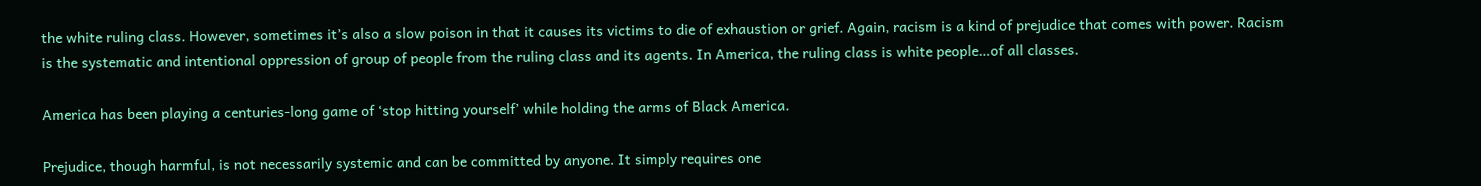the white ruling class. However, sometimes it’s also a slow poison in that it causes its victims to die of exhaustion or grief. Again, racism is a kind of prejudice that comes with power. Racism is the systematic and intentional oppression of group of people from the ruling class and its agents. In America, the ruling class is white people…of all classes.

America has been playing a centuries-long game of ‘stop hitting yourself’ while holding the arms of Black America.

Prejudice, though harmful, is not necessarily systemic and can be committed by anyone. It simply requires one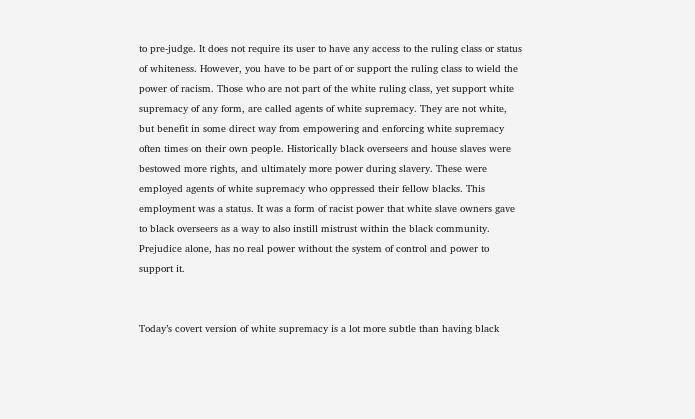to pre-judge. It does not require its user to have any access to the ruling class or status of whiteness. However, you have to be part of or support the ruling class to wield the power of racism. Those who are not part of the white ruling class, yet support white supremacy of any form, are called agents of white supremacy. They are not white, but benefit in some direct way from empowering and enforcing white supremacy often times on their own people. Historically black overseers and house slaves were bestowed more rights, and ultimately more power during slavery. These were employed agents of white supremacy who oppressed their fellow blacks. This employment was a status. It was a form of racist power that white slave owners gave to black overseers as a way to also instill mistrust within the black community. Prejudice alone, has no real power without the system of control and power to support it.


Today’s covert version of white supremacy is a lot more subtle than having black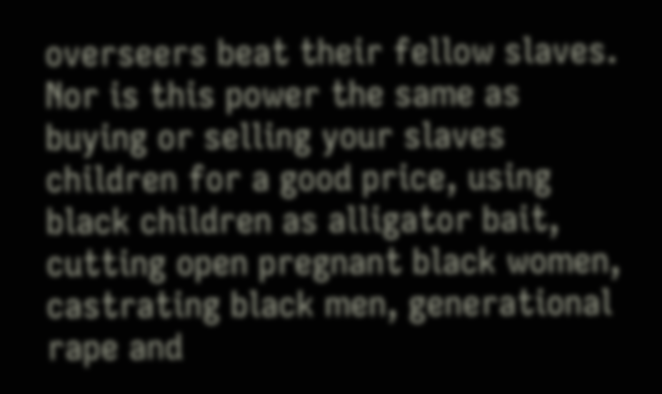overseers beat their fellow slaves. Nor is this power the same as buying or selling your slaves children for a good price, using black children as alligator bait, cutting open pregnant black women, castrating black men, generational rape and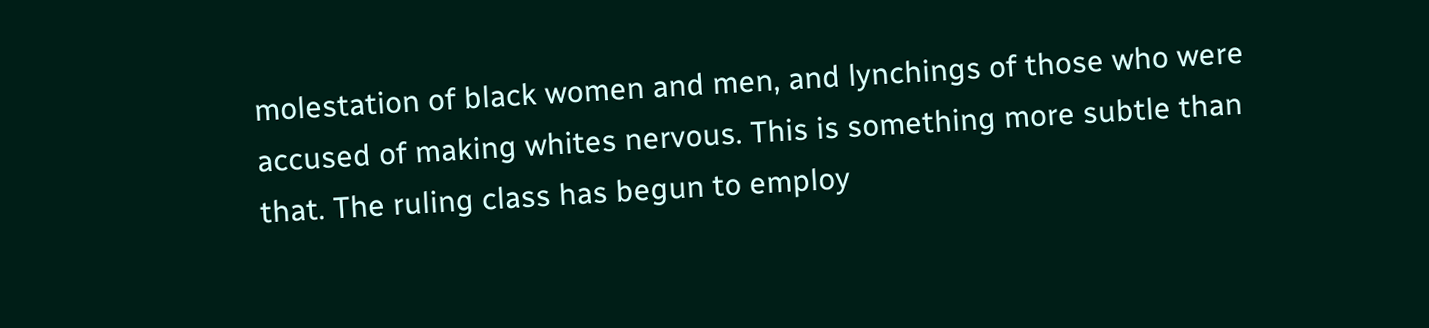molestation of black women and men, and lynchings of those who were accused of making whites nervous. This is something more subtle than that. The ruling class has begun to employ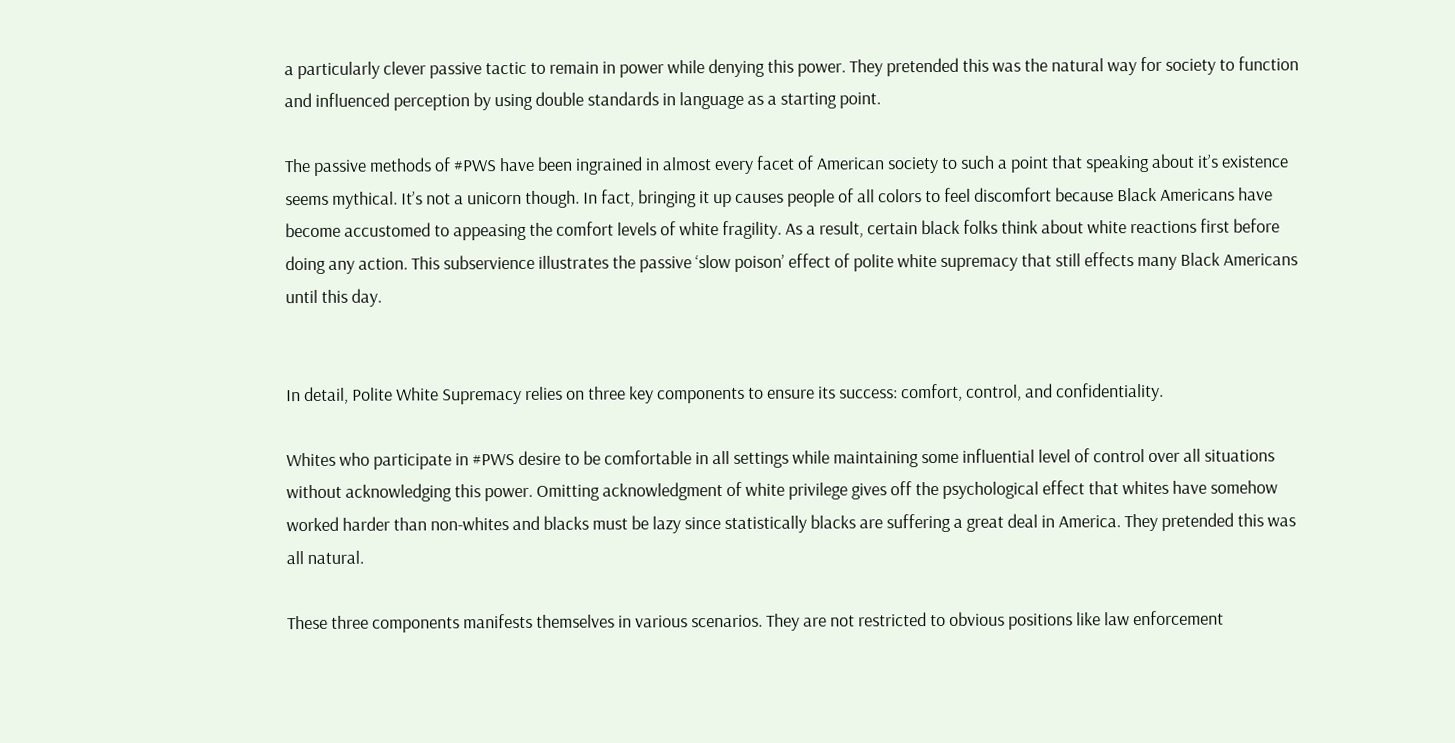a particularly clever passive tactic to remain in power while denying this power. They pretended this was the natural way for society to function and influenced perception by using double standards in language as a starting point.

The passive methods of #PWS have been ingrained in almost every facet of American society to such a point that speaking about it’s existence seems mythical. It’s not a unicorn though. In fact, bringing it up causes people of all colors to feel discomfort because Black Americans have become accustomed to appeasing the comfort levels of white fragility. As a result, certain black folks think about white reactions first before doing any action. This subservience illustrates the passive ‘slow poison’ effect of polite white supremacy that still effects many Black Americans until this day.


In detail, Polite White Supremacy relies on three key components to ensure its success: comfort, control, and confidentiality.

Whites who participate in #PWS desire to be comfortable in all settings while maintaining some influential level of control over all situations without acknowledging this power. Omitting acknowledgment of white privilege gives off the psychological effect that whites have somehow worked harder than non-whites and blacks must be lazy since statistically blacks are suffering a great deal in America. They pretended this was all natural.

These three components manifests themselves in various scenarios. They are not restricted to obvious positions like law enforcement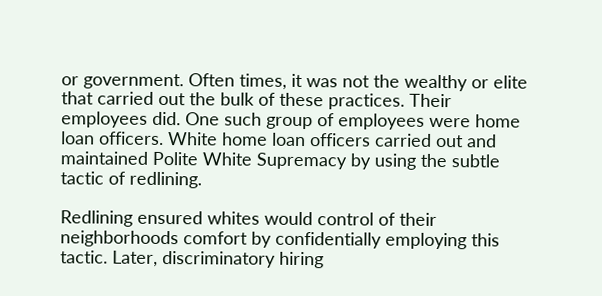or government. Often times, it was not the wealthy or elite that carried out the bulk of these practices. Their employees did. One such group of employees were home loan officers. White home loan officers carried out and maintained Polite White Supremacy by using the subtle tactic of redlining.

Redlining ensured whites would control of their neighborhoods comfort by confidentially employing this tactic. Later, discriminatory hiring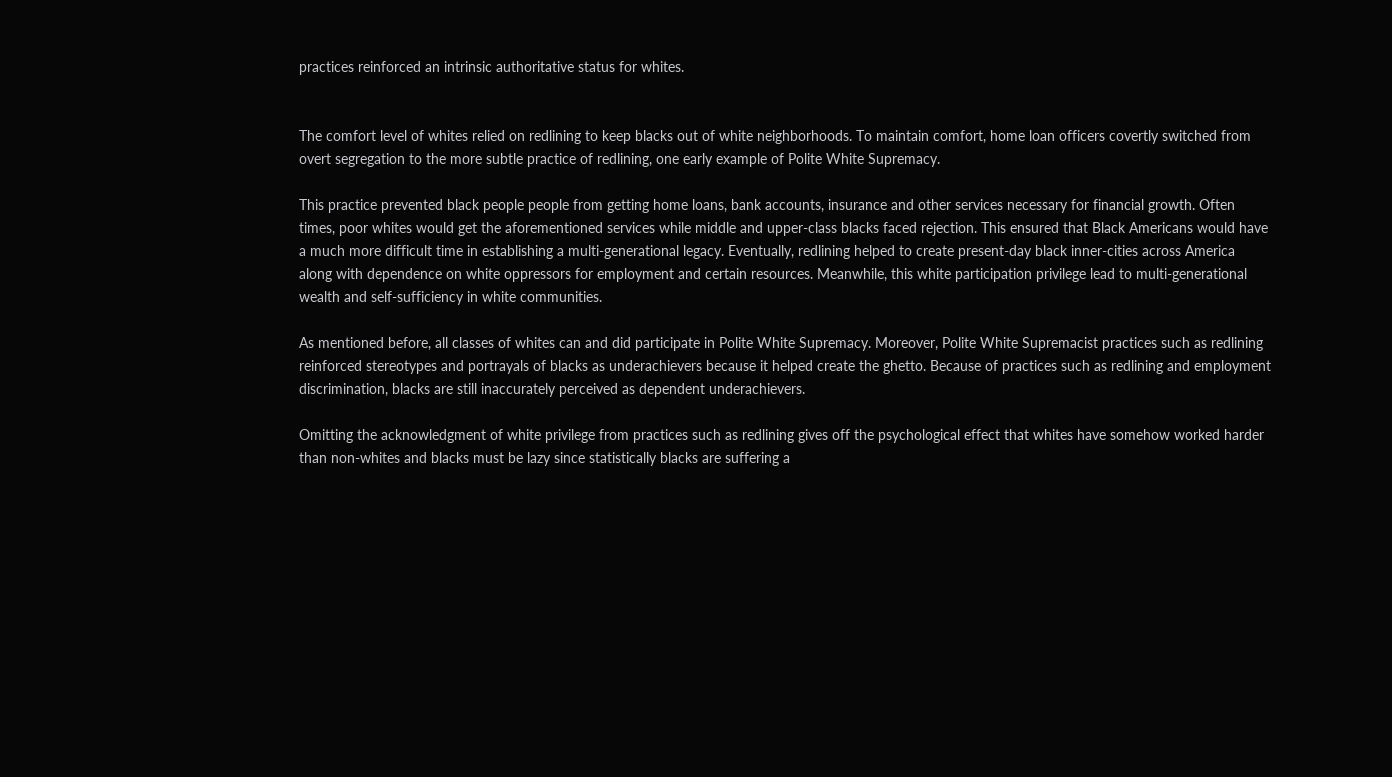practices reinforced an intrinsic authoritative status for whites.


The comfort level of whites relied on redlining to keep blacks out of white neighborhoods. To maintain comfort, home loan officers covertly switched from overt segregation to the more subtle practice of redlining, one early example of Polite White Supremacy.

This practice prevented black people people from getting home loans, bank accounts, insurance and other services necessary for financial growth. Often times, poor whites would get the aforementioned services while middle and upper-class blacks faced rejection. This ensured that Black Americans would have a much more difficult time in establishing a multi-generational legacy. Eventually, redlining helped to create present-day black inner-cities across America along with dependence on white oppressors for employment and certain resources. Meanwhile, this white participation privilege lead to multi-generational wealth and self-sufficiency in white communities.

As mentioned before, all classes of whites can and did participate in Polite White Supremacy. Moreover, Polite White Supremacist practices such as redlining reinforced stereotypes and portrayals of blacks as underachievers because it helped create the ghetto. Because of practices such as redlining and employment discrimination, blacks are still inaccurately perceived as dependent underachievers.

Omitting the acknowledgment of white privilege from practices such as redlining gives off the psychological effect that whites have somehow worked harder than non-whites and blacks must be lazy since statistically blacks are suffering a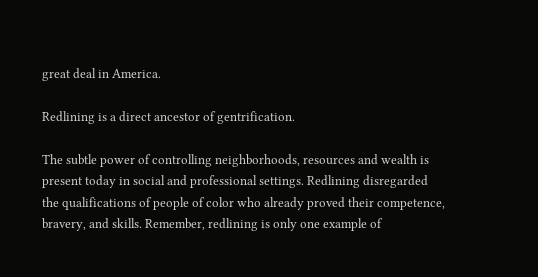great deal in America.

Redlining is a direct ancestor of gentrification.

The subtle power of controlling neighborhoods, resources and wealth is present today in social and professional settings. Redlining disregarded the qualifications of people of color who already proved their competence, bravery, and skills. Remember, redlining is only one example of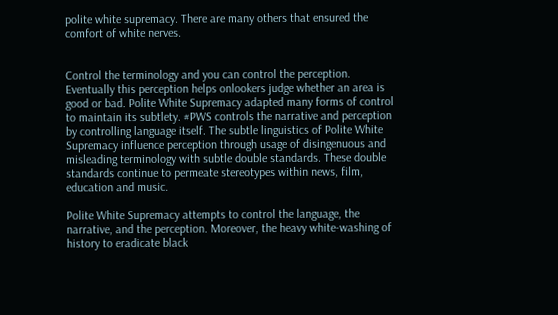polite white supremacy. There are many others that ensured the comfort of white nerves.


Control the terminology and you can control the perception. Eventually this perception helps onlookers judge whether an area is good or bad. Polite White Supremacy adapted many forms of control to maintain its subtlety. #PWS controls the narrative and perception by controlling language itself. The subtle linguistics of Polite White Supremacy influence perception through usage of disingenuous and misleading terminology with subtle double standards. These double standards continue to permeate stereotypes within news, film, education and music.

Polite White Supremacy attempts to control the language, the narrative, and the perception. Moreover, the heavy white-washing of history to eradicate black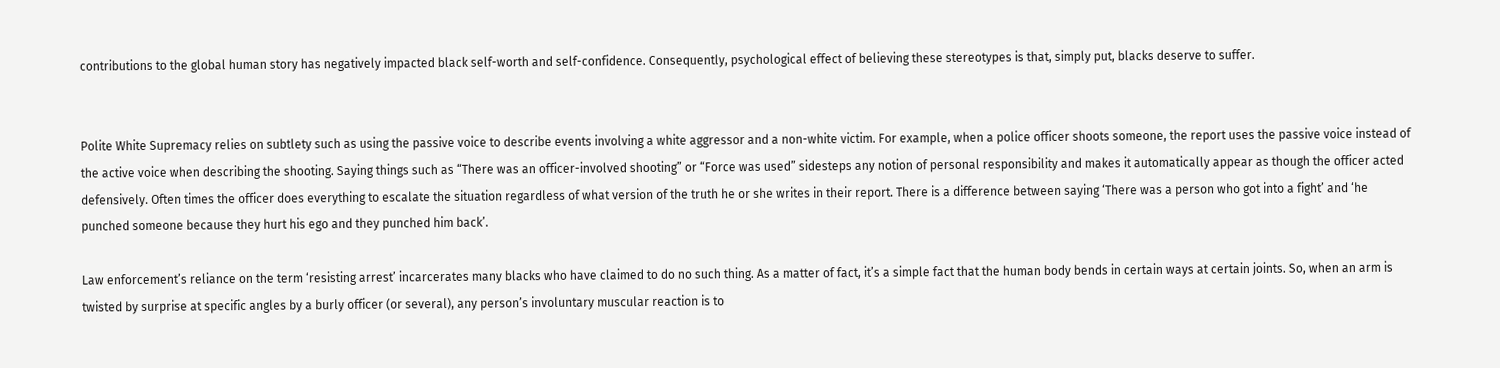contributions to the global human story has negatively impacted black self-worth and self-confidence. Consequently, psychological effect of believing these stereotypes is that, simply put, blacks deserve to suffer.


Polite White Supremacy relies on subtlety such as using the passive voice to describe events involving a white aggressor and a non-white victim. For example, when a police officer shoots someone, the report uses the passive voice instead of the active voice when describing the shooting. Saying things such as “There was an officer-involved shooting” or “Force was used” sidesteps any notion of personal responsibility and makes it automatically appear as though the officer acted defensively. Often times the officer does everything to escalate the situation regardless of what version of the truth he or she writes in their report. There is a difference between saying ‘There was a person who got into a fight’ and ‘he punched someone because they hurt his ego and they punched him back’.

Law enforcement’s reliance on the term ‘resisting arrest’ incarcerates many blacks who have claimed to do no such thing. As a matter of fact, it’s a simple fact that the human body bends in certain ways at certain joints. So, when an arm is twisted by surprise at specific angles by a burly officer (or several), any person’s involuntary muscular reaction is to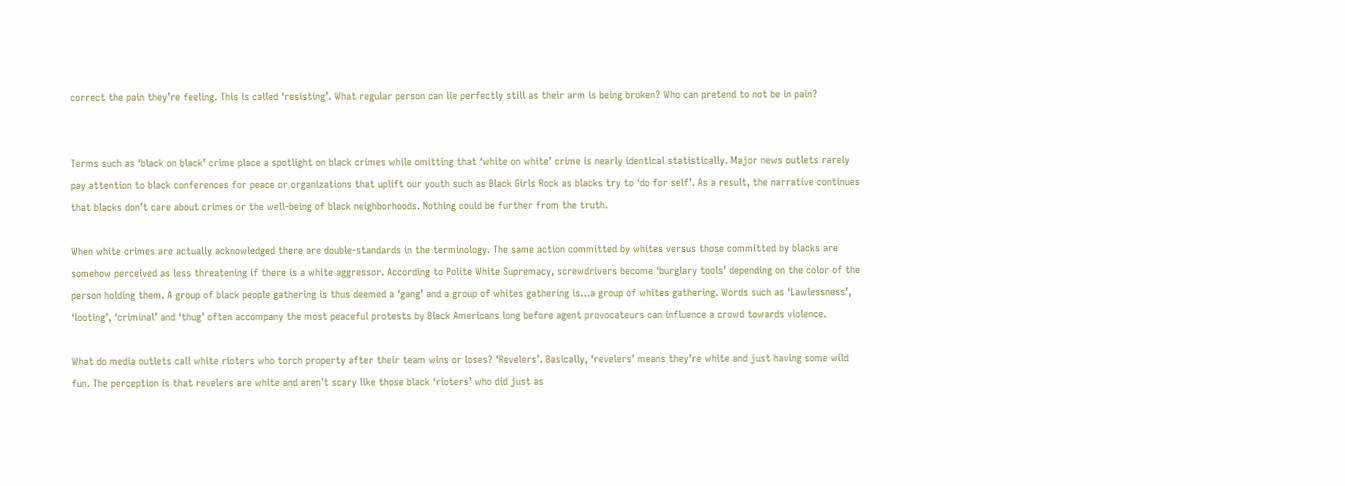correct the pain they’re feeling. This is called ‘resisting’. What regular person can lie perfectly still as their arm is being broken? Who can pretend to not be in pain?


Terms such as ‘black on black’ crime place a spotlight on black crimes while omitting that ‘white on white’ crime is nearly identical statistically. Major news outlets rarely pay attention to black conferences for peace or organizations that uplift our youth such as Black Girls Rock as blacks try to ‘do for self’. As a result, the narrative continues that blacks don’t care about crimes or the well-being of black neighborhoods. Nothing could be further from the truth.

When white crimes are actually acknowledged there are double-standards in the terminology. The same action committed by whites versus those committed by blacks are somehow perceived as less threatening if there is a white aggressor. According to Polite White Supremacy, screwdrivers become ‘burglary tools’ depending on the color of the person holding them. A group of black people gathering is thus deemed a ‘gang’ and a group of whites gathering is…a group of whites gathering. Words such as ‘Lawlessness’, ‘looting’, ‘criminal’ and ‘thug’ often accompany the most peaceful protests by Black Americans long before agent provocateurs can influence a crowd towards violence.

What do media outlets call white rioters who torch property after their team wins or loses? ‘Revelers’. Basically, ‘revelers’ means they’re white and just having some wild fun. The perception is that revelers are white and aren’t scary like those black ‘rioters’ who did just as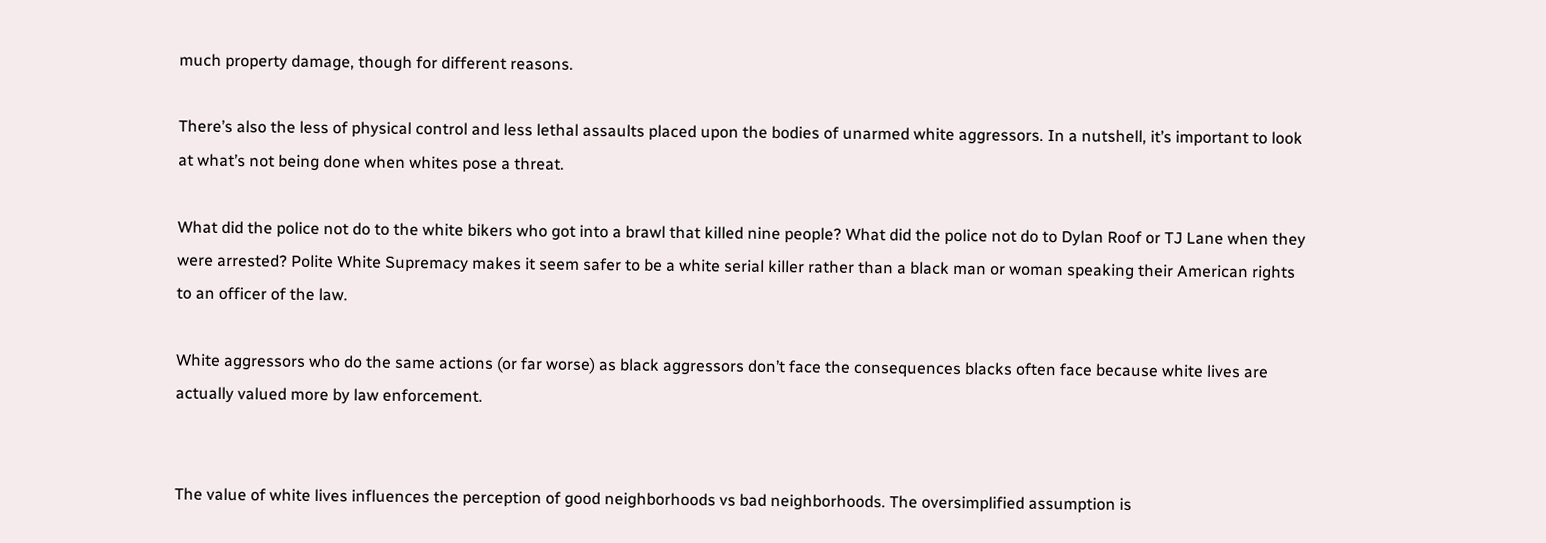much property damage, though for different reasons.

There’s also the less of physical control and less lethal assaults placed upon the bodies of unarmed white aggressors. In a nutshell, it’s important to look at what’s not being done when whites pose a threat.

What did the police not do to the white bikers who got into a brawl that killed nine people? What did the police not do to Dylan Roof or TJ Lane when they were arrested? Polite White Supremacy makes it seem safer to be a white serial killer rather than a black man or woman speaking their American rights to an officer of the law.

White aggressors who do the same actions (or far worse) as black aggressors don’t face the consequences blacks often face because white lives are actually valued more by law enforcement.


The value of white lives influences the perception of good neighborhoods vs bad neighborhoods. The oversimplified assumption is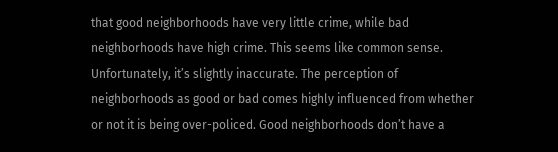that good neighborhoods have very little crime, while bad neighborhoods have high crime. This seems like common sense. Unfortunately, it’s slightly inaccurate. The perception of neighborhoods as good or bad comes highly influenced from whether or not it is being over-policed. Good neighborhoods don’t have a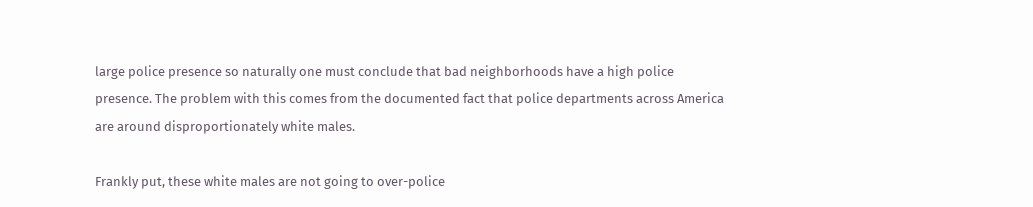large police presence so naturally one must conclude that bad neighborhoods have a high police presence. The problem with this comes from the documented fact that police departments across America are around disproportionately white males.

Frankly put, these white males are not going to over-police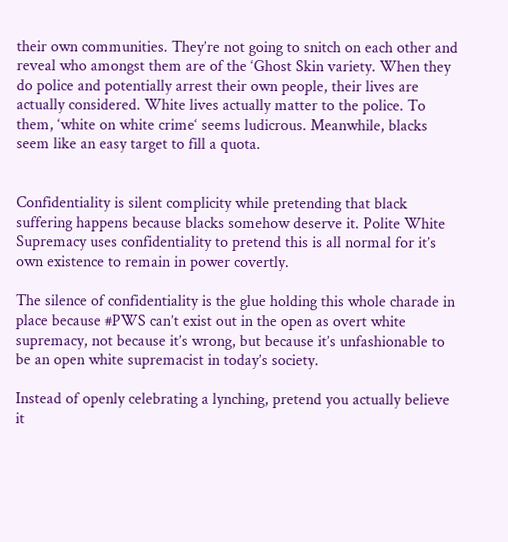their own communities. They’re not going to snitch on each other and reveal who amongst them are of the ‘Ghost Skin variety. When they do police and potentially arrest their own people, their lives are actually considered. White lives actually matter to the police. To them, ‘white on white crime‘ seems ludicrous. Meanwhile, blacks seem like an easy target to fill a quota.


Confidentiality is silent complicity while pretending that black suffering happens because blacks somehow deserve it. Polite White Supremacy uses confidentiality to pretend this is all normal for it’s own existence to remain in power covertly.

The silence of confidentiality is the glue holding this whole charade in place because #PWS can’t exist out in the open as overt white supremacy, not because it’s wrong, but because it’s unfashionable to be an open white supremacist in today’s society.

Instead of openly celebrating a lynching, pretend you actually believe it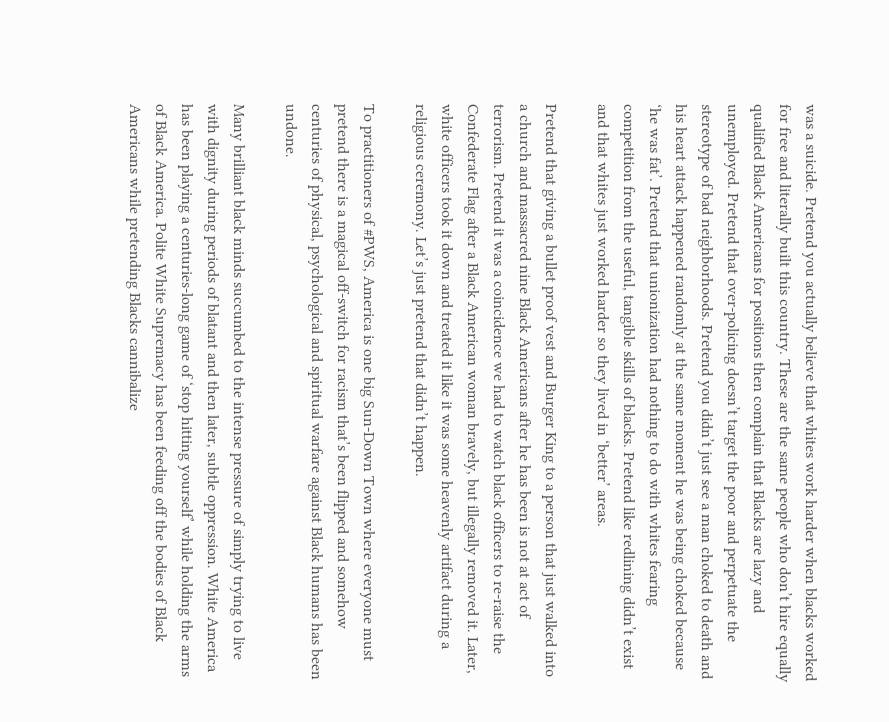was a suicide. Pretend you actually believe that whites work harder when blacks worked for free and literally built this country. These are the same people who don’t hire equally qualified Black Americans for positions then complain that Blacks are lazy and unemployed. Pretend that over-policing doesn’t target the poor and perpetuate the stereotype of bad neighborhoods. Pretend you didn’t just see a man choked to death and his heart attack happened randomly at the same moment he was being choked because ‘he was fat’. Pretend that unionization had nothing to do with whites fearing competition from the useful, tangible skills of blacks. Pretend like redlining didn’t exist and that whites just worked harder so they lived in ‘better’ areas.

Pretend that giving a bullet proof vest and Burger King to a person that just walked into a church and massacred nine Black Americans after he has been is not at act of terrorism. Pretend it was a coincidence we had to watch black officers to re-raise the Confederate Flag after a Black American woman bravely, but illegally removed it. Later, white officers took it down and treated it like it was some heavenly artifact during a religious ceremony. Let’s just pretend that didn’t happen.

To practitioners of #PWS, America is one big Sun-Down Town where everyone must pretend there is a magical off-switch for racism that’s been flipped and somehow centuries of physical, psychological and spiritual warfare against Black humans has been undone.

Many brilliant black minds succumbed to the intense pressure of simply trying to live with dignity during periods of blatant and then later, subtle oppression. White America has been playing a centuries-long game of ‘stop hitting yourself’ while holding the arms of Black America. Polite White Supremacy has been feeding off the bodies of Black Americans while pretending Blacks cannibalize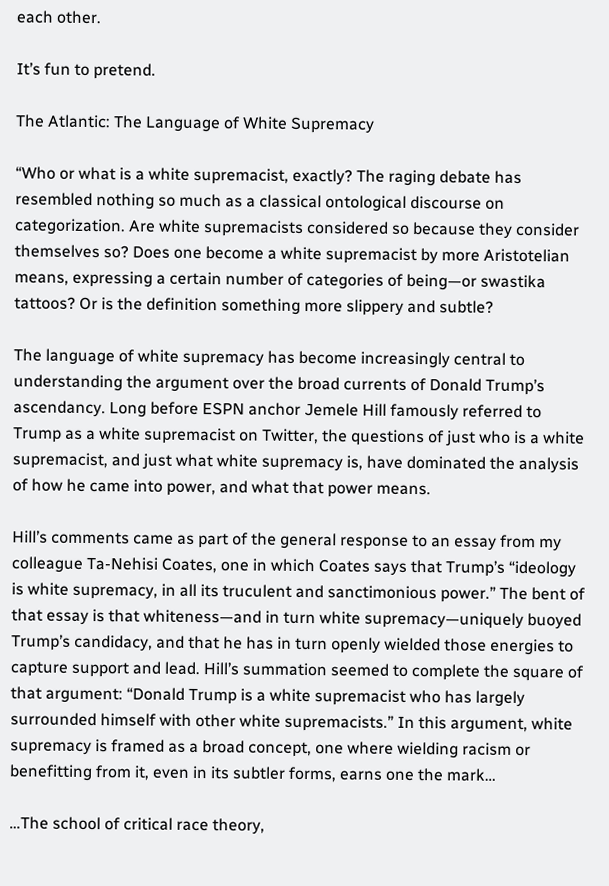each other.

It’s fun to pretend.

The Atlantic: The Language of White Supremacy

“Who or what is a white supremacist, exactly? The raging debate has resembled nothing so much as a classical ontological discourse on categorization. Are white supremacists considered so because they consider themselves so? Does one become a white supremacist by more Aristotelian means, expressing a certain number of categories of being—or swastika tattoos? Or is the definition something more slippery and subtle?

The language of white supremacy has become increasingly central to understanding the argument over the broad currents of Donald Trump’s ascendancy. Long before ESPN anchor Jemele Hill famously referred to Trump as a white supremacist on Twitter, the questions of just who is a white supremacist, and just what white supremacy is, have dominated the analysis of how he came into power, and what that power means.

Hill’s comments came as part of the general response to an essay from my colleague Ta-Nehisi Coates, one in which Coates says that Trump’s “ideology is white supremacy, in all its truculent and sanctimonious power.” The bent of that essay is that whiteness—and in turn white supremacy—uniquely buoyed Trump’s candidacy, and that he has in turn openly wielded those energies to capture support and lead. Hill’s summation seemed to complete the square of that argument: “Donald Trump is a white supremacist who has largely surrounded himself with other white supremacists.” In this argument, white supremacy is framed as a broad concept, one where wielding racism or benefitting from it, even in its subtler forms, earns one the mark…

…The school of critical race theory,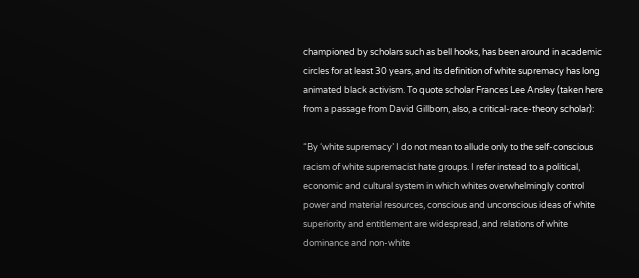championed by scholars such as bell hooks, has been around in academic circles for at least 30 years, and its definition of white supremacy has long animated black activism. To quote scholar Frances Lee Ansley (taken here from a passage from David Gillborn, also, a critical-race-theory scholar):

“By ‘white supremacy’ I do not mean to allude only to the self-conscious racism of white supremacist hate groups. I refer instead to a political, economic and cultural system in which whites overwhelmingly control power and material resources, conscious and unconscious ideas of white superiority and entitlement are widespread, and relations of white dominance and non-white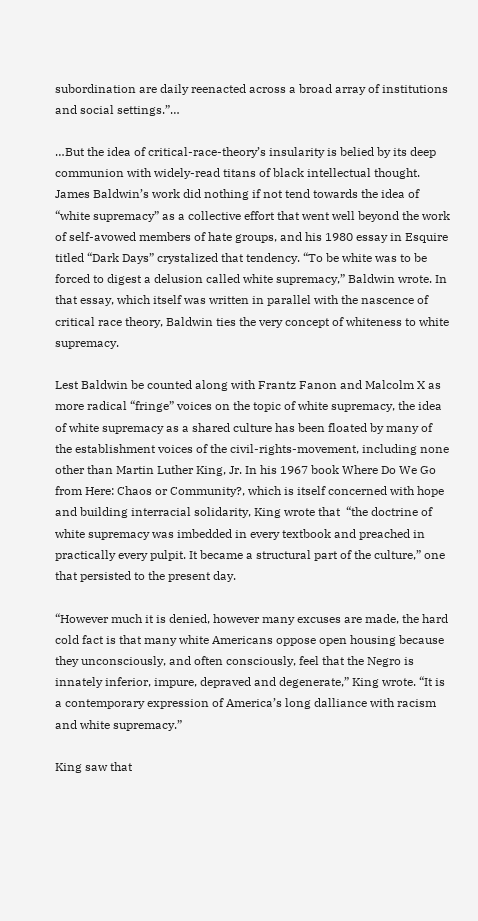subordination are daily reenacted across a broad array of institutions and social settings.”…

…But the idea of critical-race-theory’s insularity is belied by its deep communion with widely-read titans of black intellectual thought. James Baldwin’s work did nothing if not tend towards the idea of “white supremacy” as a collective effort that went well beyond the work of self-avowed members of hate groups, and his 1980 essay in Esquire titled “Dark Days” crystalized that tendency. “To be white was to be forced to digest a delusion called white supremacy,” Baldwin wrote. In that essay, which itself was written in parallel with the nascence of critical race theory, Baldwin ties the very concept of whiteness to white supremacy.

Lest Baldwin be counted along with Frantz Fanon and Malcolm X as more radical “fringe” voices on the topic of white supremacy, the idea of white supremacy as a shared culture has been floated by many of the establishment voices of the civil-rights-movement, including none other than Martin Luther King, Jr. In his 1967 book Where Do We Go from Here: Chaos or Community?, which is itself concerned with hope and building interracial solidarity, King wrote that  “the doctrine of white supremacy was imbedded in every textbook and preached in practically every pulpit. It became a structural part of the culture,” one that persisted to the present day.

“However much it is denied, however many excuses are made, the hard cold fact is that many white Americans oppose open housing because they unconsciously, and often consciously, feel that the Negro is innately inferior, impure, depraved and degenerate,” King wrote. “It is a contemporary expression of America’s long dalliance with racism and white supremacy.”

King saw that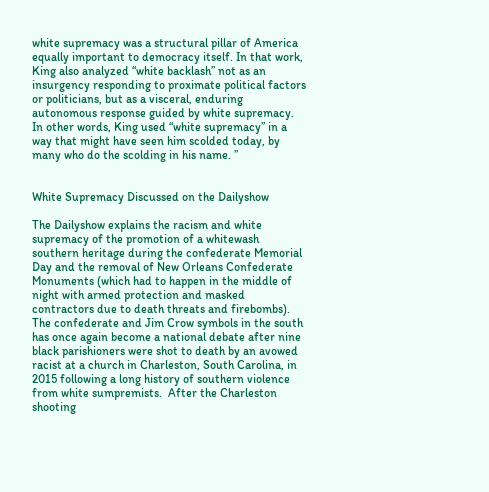white supremacy was a structural pillar of America equally important to democracy itself. In that work, King also analyzed “white backlash” not as an insurgency responding to proximate political factors or politicians, but as a visceral, enduring autonomous response guided by white supremacy. In other words, King used “white supremacy” in a way that might have seen him scolded today, by many who do the scolding in his name. ”


White Supremacy Discussed on the Dailyshow

The Dailyshow explains the racism and white supremacy of the promotion of a whitewash southern heritage during the confederate Memorial Day and the removal of New Orleans Confederate Monuments (which had to happen in the middle of night with armed protection and masked contractors due to death threats and firebombs).  The confederate and Jim Crow symbols in the south has once again become a national debate after nine black parishioners were shot to death by an avowed racist at a church in Charleston, South Carolina, in 2015 following a long history of southern violence from white sumpremists.  After the Charleston shooting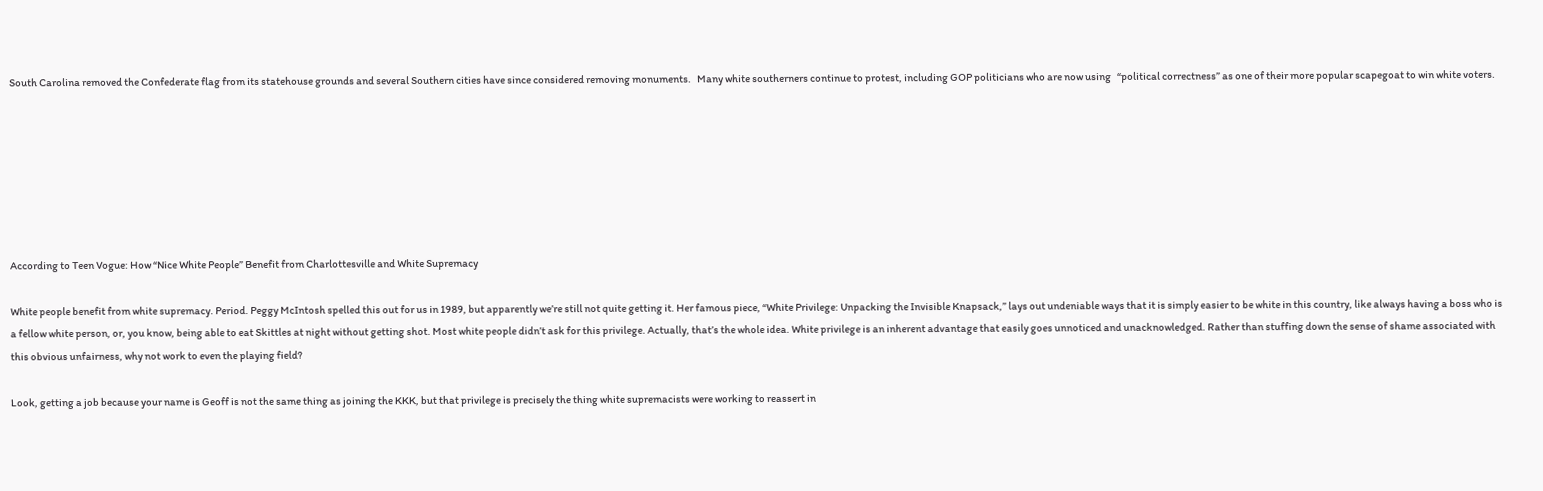South Carolina removed the Confederate flag from its statehouse grounds and several Southern cities have since considered removing monuments.   Many white southerners continue to protest, including GOP politicians who are now using   “political correctness” as one of their more popular scapegoat to win white voters.







According to Teen Vogue: How “Nice White People” Benefit from Charlottesville and White Supremacy

White people benefit from white supremacy. Period. Peggy McIntosh spelled this out for us in 1989, but apparently we’re still not quite getting it. Her famous piece, “White Privilege: Unpacking the Invisible Knapsack,” lays out undeniable ways that it is simply easier to be white in this country, like always having a boss who is a fellow white person, or, you know, being able to eat Skittles at night without getting shot. Most white people didn’t ask for this privilege. Actually, that’s the whole idea. White privilege is an inherent advantage that easily goes unnoticed and unacknowledged. Rather than stuffing down the sense of shame associated with this obvious unfairness, why not work to even the playing field?

Look, getting a job because your name is Geoff is not the same thing as joining the KKK, but that privilege is precisely the thing white supremacists were working to reassert in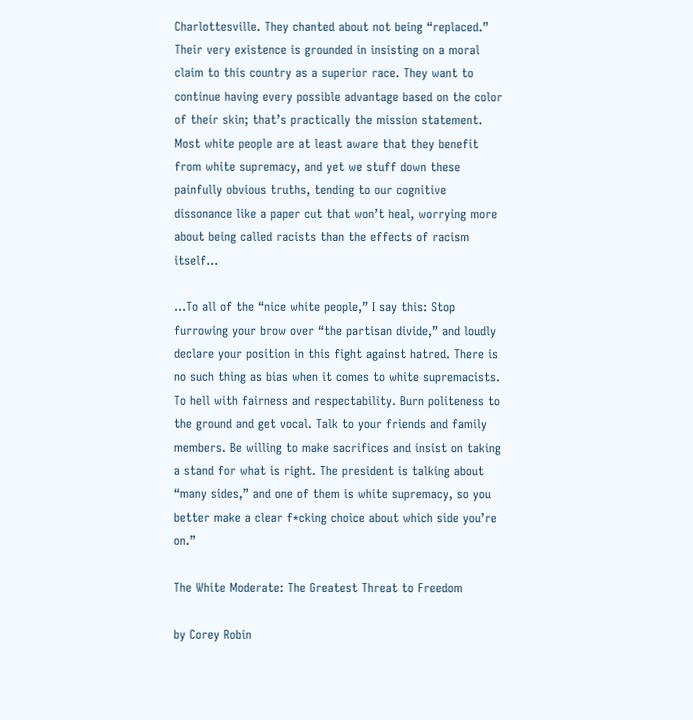Charlottesville. They chanted about not being “replaced.” Their very existence is grounded in insisting on a moral claim to this country as a superior race. They want to continue having every possible advantage based on the color of their skin; that’s practically the mission statement. Most white people are at least aware that they benefit from white supremacy, and yet we stuff down these painfully obvious truths, tending to our cognitive dissonance like a paper cut that won’t heal, worrying more about being called racists than the effects of racism itself…

…To all of the “nice white people,” I say this: Stop furrowing your brow over “the partisan divide,” and loudly declare your position in this fight against hatred. There is no such thing as bias when it comes to white supremacists. To hell with fairness and respectability. Burn politeness to the ground and get vocal. Talk to your friends and family members. Be willing to make sacrifices and insist on taking a stand for what is right. The president is talking about “many sides,” and one of them is white supremacy, so you better make a clear f*cking choice about which side you’re on.”

The White Moderate: The Greatest Threat to Freedom

by Corey Robin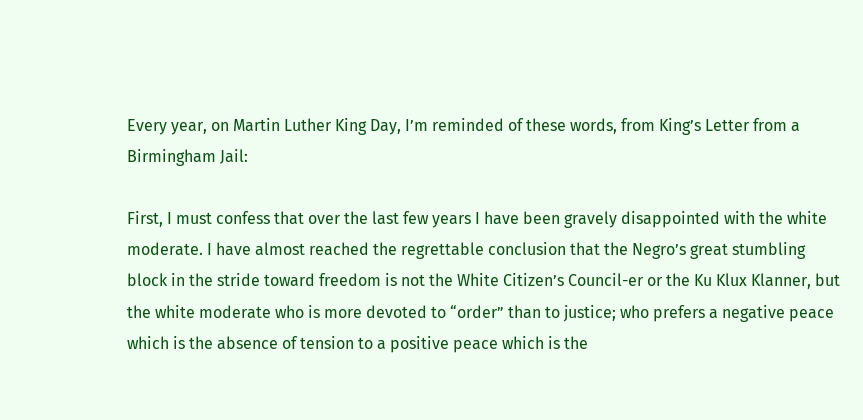Every year, on Martin Luther King Day, I’m reminded of these words, from King’s Letter from a Birmingham Jail:

First, I must confess that over the last few years I have been gravely disappointed with the white moderate. I have almost reached the regrettable conclusion that the Negro’s great stumbling block in the stride toward freedom is not the White Citizen’s Council-er or the Ku Klux Klanner, but the white moderate who is more devoted to “order” than to justice; who prefers a negative peace which is the absence of tension to a positive peace which is the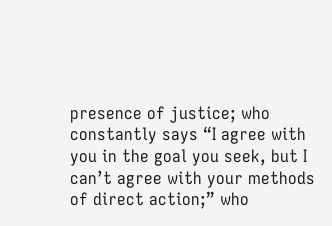presence of justice; who constantly says “I agree with you in the goal you seek, but I can’t agree with your methods of direct action;” who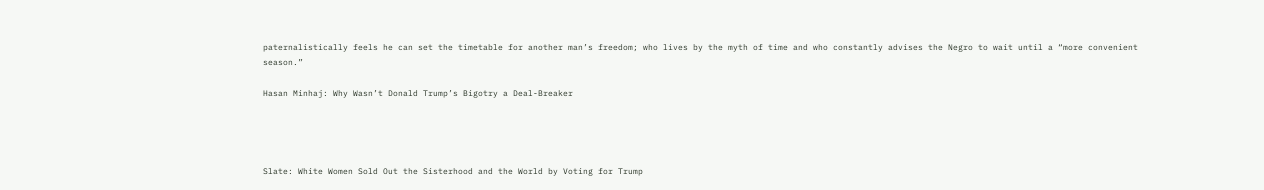paternalistically feels he can set the timetable for another man’s freedom; who lives by the myth of time and who constantly advises the Negro to wait until a “more convenient season.”

Hasan Minhaj: Why Wasn’t Donald Trump’s Bigotry a Deal-Breaker




Slate: White Women Sold Out the Sisterhood and the World by Voting for Trump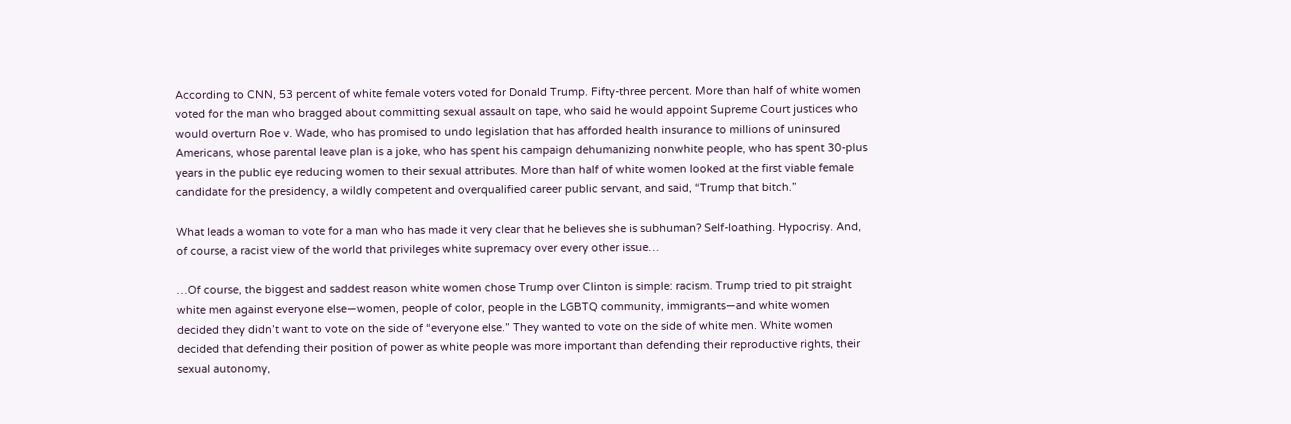According to CNN, 53 percent of white female voters voted for Donald Trump. Fifty-three percent. More than half of white women voted for the man who bragged about committing sexual assault on tape, who said he would appoint Supreme Court justices who would overturn Roe v. Wade, who has promised to undo legislation that has afforded health insurance to millions of uninsured Americans, whose parental leave plan is a joke, who has spent his campaign dehumanizing nonwhite people, who has spent 30-plus years in the public eye reducing women to their sexual attributes. More than half of white women looked at the first viable female candidate for the presidency, a wildly competent and overqualified career public servant, and said, “Trump that bitch.”

What leads a woman to vote for a man who has made it very clear that he believes she is subhuman? Self-loathing. Hypocrisy. And, of course, a racist view of the world that privileges white supremacy over every other issue…

…Of course, the biggest and saddest reason white women chose Trump over Clinton is simple: racism. Trump tried to pit straight white men against everyone else—women, people of color, people in the LGBTQ community, immigrants—and white women decided they didn’t want to vote on the side of “everyone else.” They wanted to vote on the side of white men. White women decided that defending their position of power as white people was more important than defending their reproductive rights, their sexual autonomy,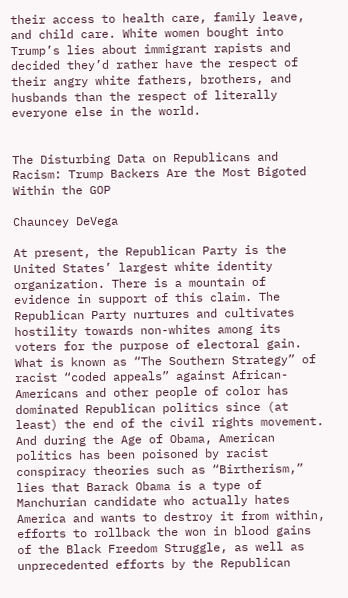their access to health care, family leave, and child care. White women bought into Trump’s lies about immigrant rapists and decided they’d rather have the respect of their angry white fathers, brothers, and husbands than the respect of literally everyone else in the world.


The Disturbing Data on Republicans and Racism: Trump Backers Are the Most Bigoted Within the GOP

Chauncey DeVega

At present, the Republican Party is the United States’ largest white identity organization. There is a mountain of evidence in support of this claim. The Republican Party nurtures and cultivates hostility towards non-whites among its voters for the purpose of electoral gain. What is known as “The Southern Strategy” of racist “coded appeals” against African-Americans and other people of color has dominated Republican politics since (at least) the end of the civil rights movement. And during the Age of Obama, American politics has been poisoned by racist conspiracy theories such as “Birtherism,” lies that Barack Obama is a type of Manchurian candidate who actually hates America and wants to destroy it from within, efforts to rollback the won in blood gains of the Black Freedom Struggle, as well as unprecedented efforts by the Republican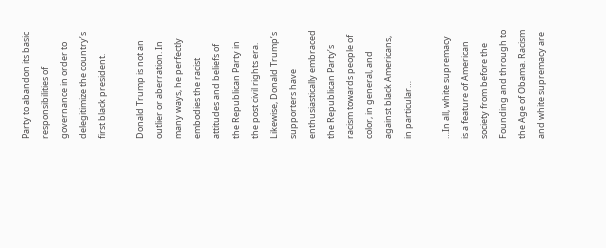Party to abandon its basic responsibilities of governance in order to delegitimize the country’s first black president.

Donald Trump is not an outlier or aberration. In many ways, he perfectly embodies the racist attitudes and beliefs of the Republican Party in the post civil rights era. Likewise, Donald Trump’s supporters have enthusiastically embraced the Republican Party’s racism towards people of color, in general, and against black Americans, in particular…

…In all, white supremacy is a feature of American society from before the Founding and through to the Age of Obama. Racism and white supremacy are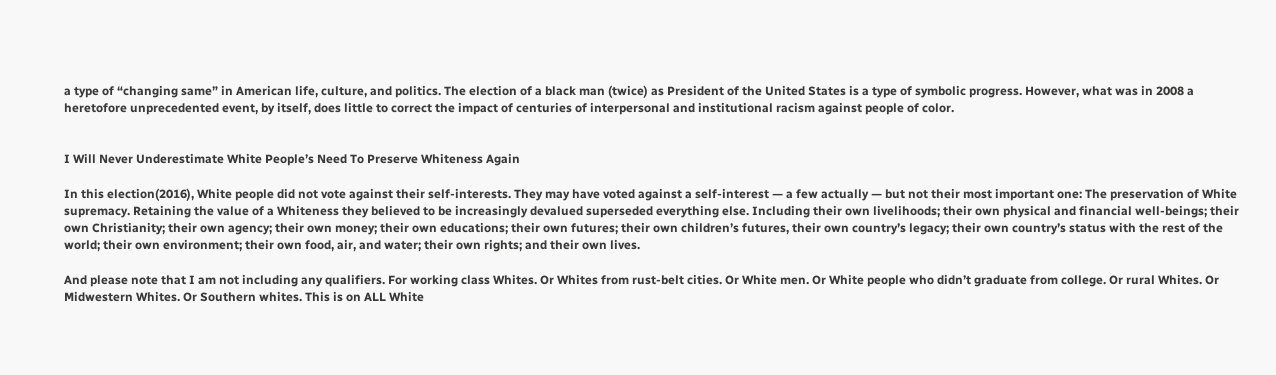a type of “changing same” in American life, culture, and politics. The election of a black man (twice) as President of the United States is a type of symbolic progress. However, what was in 2008 a heretofore unprecedented event, by itself, does little to correct the impact of centuries of interpersonal and institutional racism against people of color.


I Will Never Underestimate White People’s Need To Preserve Whiteness Again

In this election(2016), White people did not vote against their self-interests. They may have voted against a self-interest — a few actually — but not their most important one: The preservation of White supremacy. Retaining the value of a Whiteness they believed to be increasingly devalued superseded everything else. Including their own livelihoods; their own physical and financial well-beings; their own Christianity; their own agency; their own money; their own educations; their own futures; their own children’s futures, their own country’s legacy; their own country’s status with the rest of the world; their own environment; their own food, air, and water; their own rights; and their own lives.

And please note that I am not including any qualifiers. For working class Whites. Or Whites from rust-belt cities. Or White men. Or White people who didn’t graduate from college. Or rural Whites. Or Midwestern Whites. Or Southern whites. This is on ALL White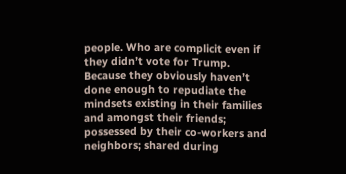people. Who are complicit even if they didn’t vote for Trump. Because they obviously haven’t done enough to repudiate the mindsets existing in their families and amongst their friends; possessed by their co-workers and neighbors; shared during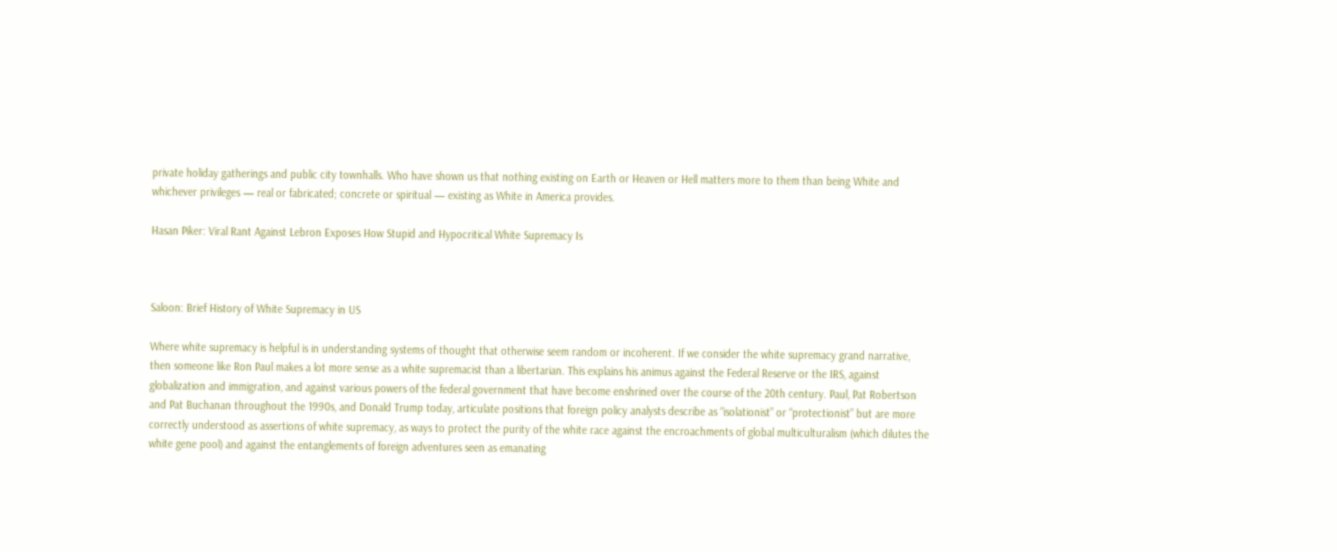private holiday gatherings and public city townhalls. Who have shown us that nothing existing on Earth or Heaven or Hell matters more to them than being White and whichever privileges — real or fabricated; concrete or spiritual — existing as White in America provides.

Hasan Piker: Viral Rant Against Lebron Exposes How Stupid and Hypocritical White Supremacy Is



Saloon: Brief History of White Supremacy in US

Where white supremacy is helpful is in understanding systems of thought that otherwise seem random or incoherent. If we consider the white supremacy grand narrative, then someone like Ron Paul makes a lot more sense as a white supremacist than a libertarian. This explains his animus against the Federal Reserve or the IRS, against globalization and immigration, and against various powers of the federal government that have become enshrined over the course of the 20th century. Paul, Pat Robertson and Pat Buchanan throughout the 1990s, and Donald Trump today, articulate positions that foreign policy analysts describe as “isolationist” or “protectionist” but are more correctly understood as assertions of white supremacy, as ways to protect the purity of the white race against the encroachments of global multiculturalism (which dilutes the white gene pool) and against the entanglements of foreign adventures seen as emanating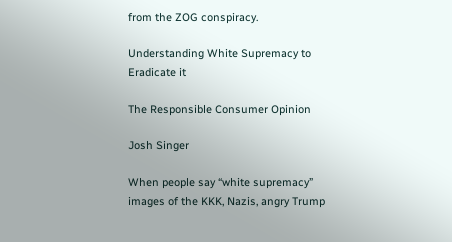from the ZOG conspiracy.

Understanding White Supremacy to Eradicate it

The Responsible Consumer Opinion

Josh Singer

When people say “white supremacy” images of the KKK, Nazis, angry Trump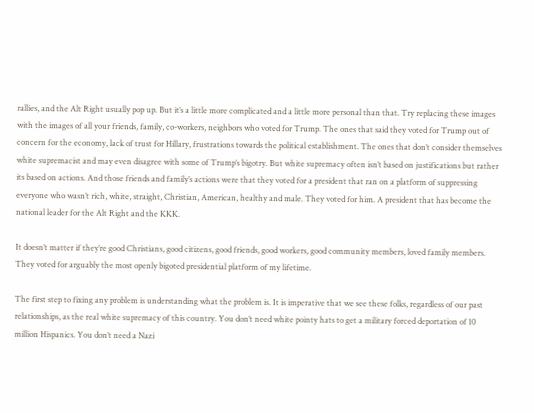rallies, and the Alt Right usually pop up. But it’s a little more complicated and a little more personal than that. Try replacing these images with the images of all your friends, family, co-workers, neighbors who voted for Trump. The ones that said they voted for Trump out of concern for the economy, lack of trust for Hillary, frustrations towards the political establishment. The ones that don’t consider themselves white supremacist and may even disagree with some of Trump’s bigotry. But white supremacy often isn’t based on justifications but rather its based on actions. And those friends and family’s actions were that they voted for a president that ran on a platform of suppressing everyone who wasn’t rich, white, straight, Christian, American, healthy and male. They voted for him. A president that has become the national leader for the Alt Right and the KKK.

It doesn’t matter if they’re good Christians, good citizens, good friends, good workers, good community members, loved family members. They voted for arguably the most openly bigoted presidential platform of my lifetime.

The first step to fixing any problem is understanding what the problem is. It is imperative that we see these folks, regardless of our past relationships, as the real white supremacy of this country. You don’t need white pointy hats to get a military forced deportation of 10 million Hispanics. You don’t need a Nazi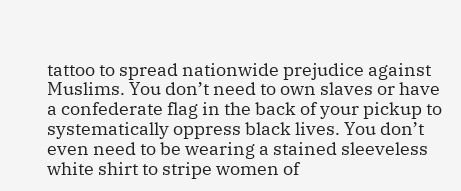tattoo to spread nationwide prejudice against Muslims. You don’t need to own slaves or have a confederate flag in the back of your pickup to systematically oppress black lives. You don’t even need to be wearing a stained sleeveless white shirt to stripe women of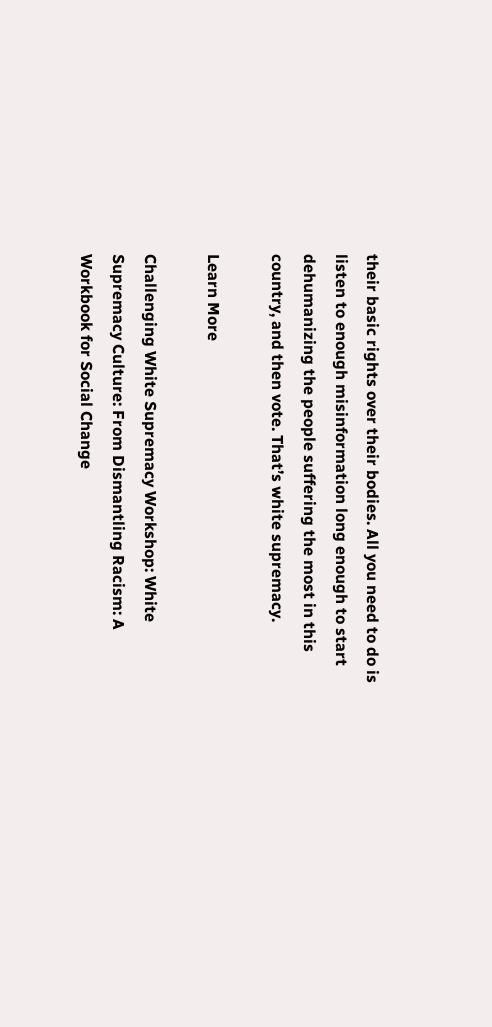their basic rights over their bodies. All you need to do is listen to enough misinformation long enough to start dehumanizing the people suffering the most in this country, and then vote. That’s white supremacy.

Learn More

Challenging White Supremacy Workshop: White Supremacy Culture: From Dismantling Racism: A Workbook for Social Change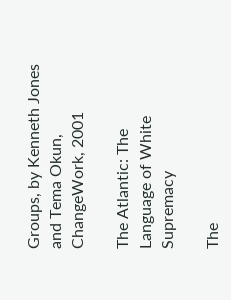Groups, by Kenneth Jones and Tema Okun, ChangeWork, 2001

The Atlantic: The Language of White Supremacy

The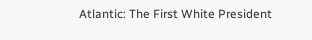Atlantic: The First White President